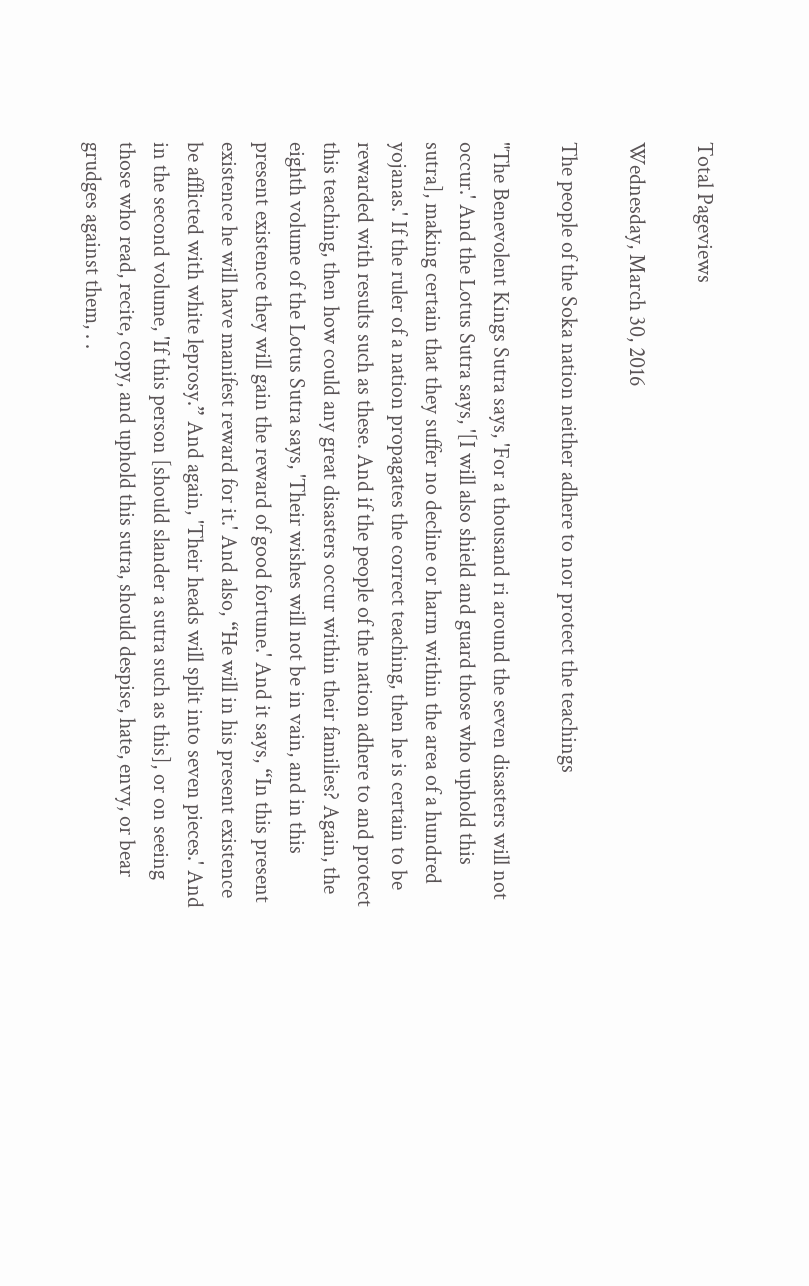Total Pageviews

Wednesday, March 30, 2016

The people of the Soka nation neither adhere to nor protect the teachings

"The Benevolent Kings Sutra says, 'For a thousand ri around the seven disasters will not occur.' And the Lotus Sutra says, '[I will also shield and guard those who uphold this sutra], making certain that they suffer no decline or harm within the area of a hundred yojanas.' If the ruler of a nation propagates the correct teaching, then he is certain to be rewarded with results such as these. And if the people of the nation adhere to and protect this teaching, then how could any great disasters occur within their families? Again, the eighth volume of the Lotus Sutra says, 'Their wishes will not be in vain, and in this present existence they will gain the reward of good fortune.' And it says, “In this present existence he will have manifest reward for it.' And also, “He will in his present existence be afflicted with white leprosy.” And again, 'Their heads will split into seven pieces.' And in the second volume, 'If this person [should slander a sutra such as this], or on seeing those who read, recite, copy, and uphold this sutra, should despise, hate, envy, or bear grudges against them, . .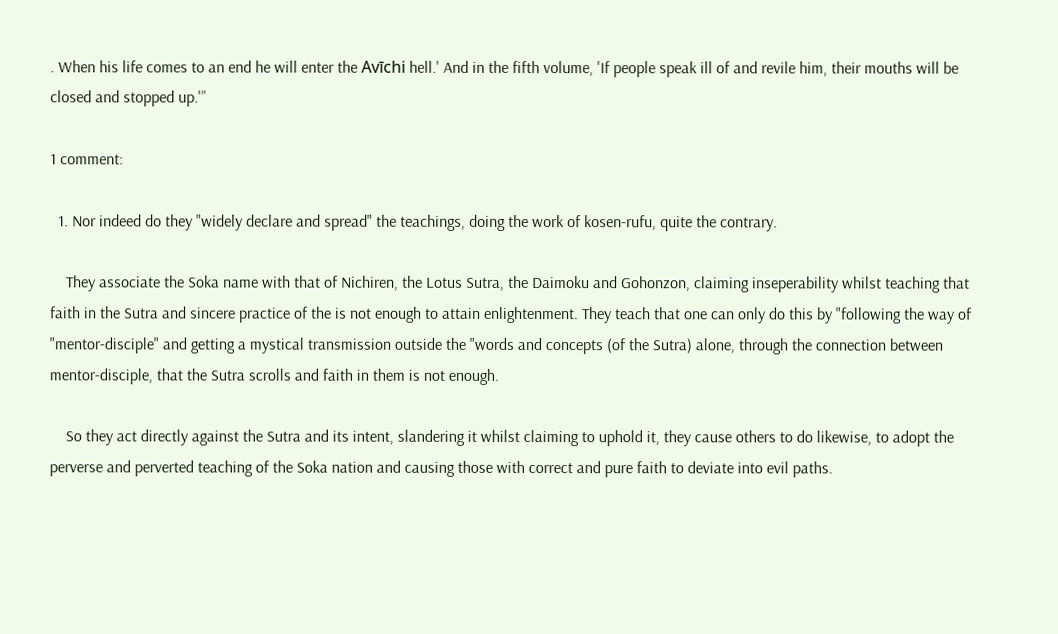. When his life comes to an end he will enter the Avīchi hell.' And in the fifth volume, 'If people speak ill of and revile him, their mouths will be closed and stopped up.'”

1 comment:

  1. Nor indeed do they "widely declare and spread" the teachings, doing the work of kosen-rufu, quite the contrary.

    They associate the Soka name with that of Nichiren, the Lotus Sutra, the Daimoku and Gohonzon, claiming inseperability whilst teaching that faith in the Sutra and sincere practice of the is not enough to attain enlightenment. They teach that one can only do this by "following the way of "mentor-disciple" and getting a mystical transmission outside the "words and concepts (of the Sutra) alone, through the connection between mentor-disciple, that the Sutra scrolls and faith in them is not enough.

    So they act directly against the Sutra and its intent, slandering it whilst claiming to uphold it, they cause others to do likewise, to adopt the perverse and perverted teaching of the Soka nation and causing those with correct and pure faith to deviate into evil paths.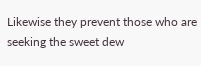Likewise they prevent those who are seeking the sweet dew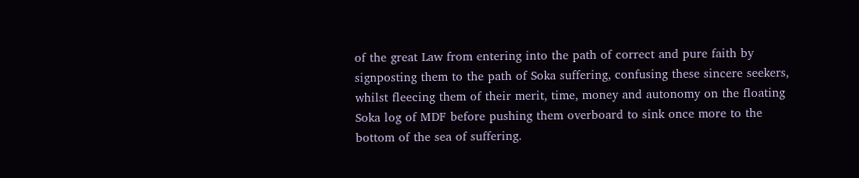of the great Law from entering into the path of correct and pure faith by signposting them to the path of Soka suffering, confusing these sincere seekers, whilst fleecing them of their merit, time, money and autonomy on the floating Soka log of MDF before pushing them overboard to sink once more to the bottom of the sea of suffering.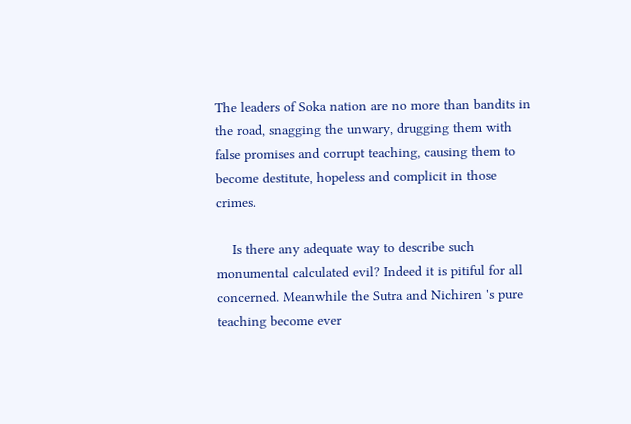The leaders of Soka nation are no more than bandits in the road, snagging the unwary, drugging them with false promises and corrupt teaching, causing them to become destitute, hopeless and complicit in those crimes.

    Is there any adequate way to describe such monumental calculated evil? Indeed it is pitiful for all concerned. Meanwhile the Sutra and Nichiren 's pure teaching become ever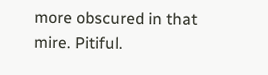more obscured in that mire. Pitiful.